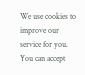We use cookies to improve our service for you.
You can accept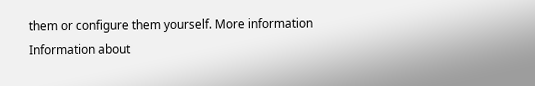them or configure them yourself. More information
Information about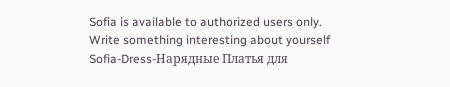Sofia is available to authorized users only.
Write something interesting about yourself
Sofia-Dress-Нарядные Платья для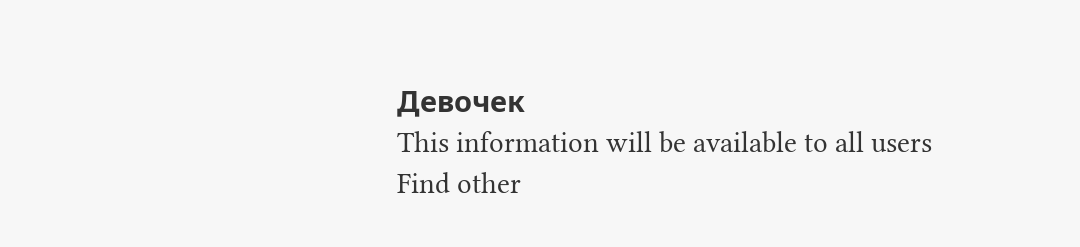Девочек
This information will be available to all users
Find other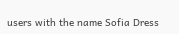users with the name Sofia Dress